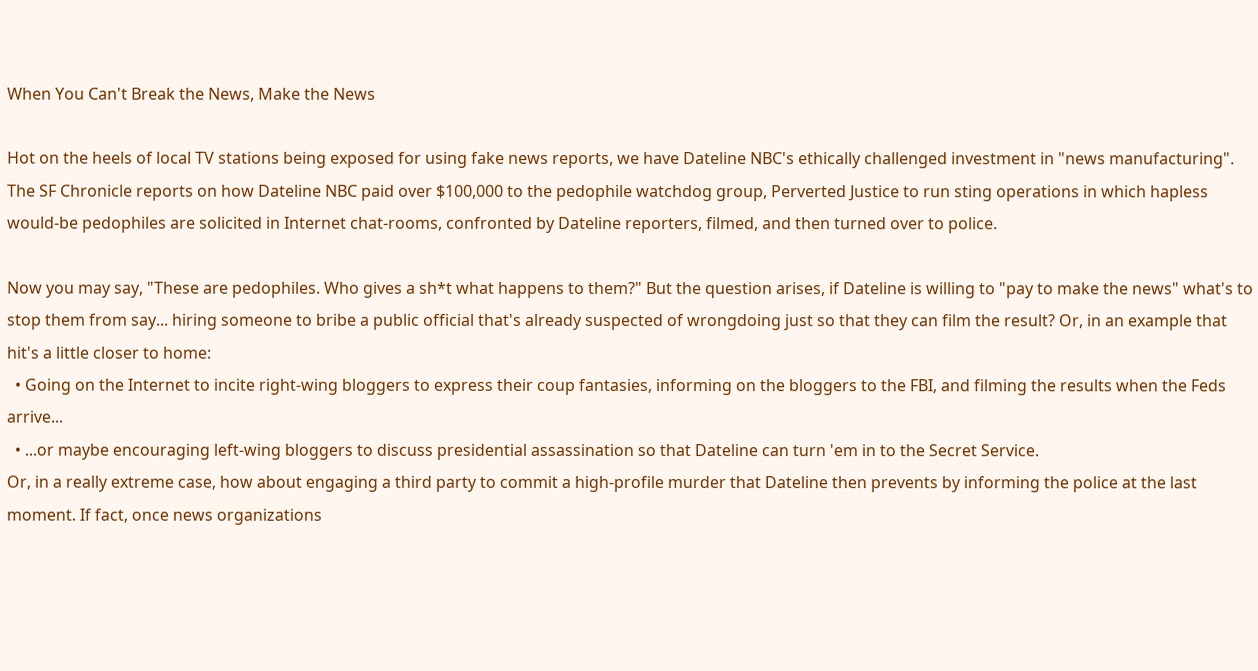When You Can't Break the News, Make the News

Hot on the heels of local TV stations being exposed for using fake news reports, we have Dateline NBC's ethically challenged investment in "news manufacturing". The SF Chronicle reports on how Dateline NBC paid over $100,000 to the pedophile watchdog group, Perverted Justice to run sting operations in which hapless would-be pedophiles are solicited in Internet chat-rooms, confronted by Dateline reporters, filmed, and then turned over to police.

Now you may say, "These are pedophiles. Who gives a sh*t what happens to them?" But the question arises, if Dateline is willing to "pay to make the news" what's to stop them from say... hiring someone to bribe a public official that's already suspected of wrongdoing just so that they can film the result? Or, in an example that hit's a little closer to home:
  • Going on the Internet to incite right-wing bloggers to express their coup fantasies, informing on the bloggers to the FBI, and filming the results when the Feds arrive...
  • ...or maybe encouraging left-wing bloggers to discuss presidential assassination so that Dateline can turn 'em in to the Secret Service.
Or, in a really extreme case, how about engaging a third party to commit a high-profile murder that Dateline then prevents by informing the police at the last moment. If fact, once news organizations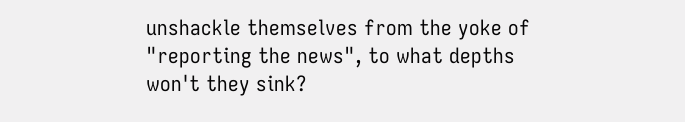unshackle themselves from the yoke of "reporting the news", to what depths won't they sink?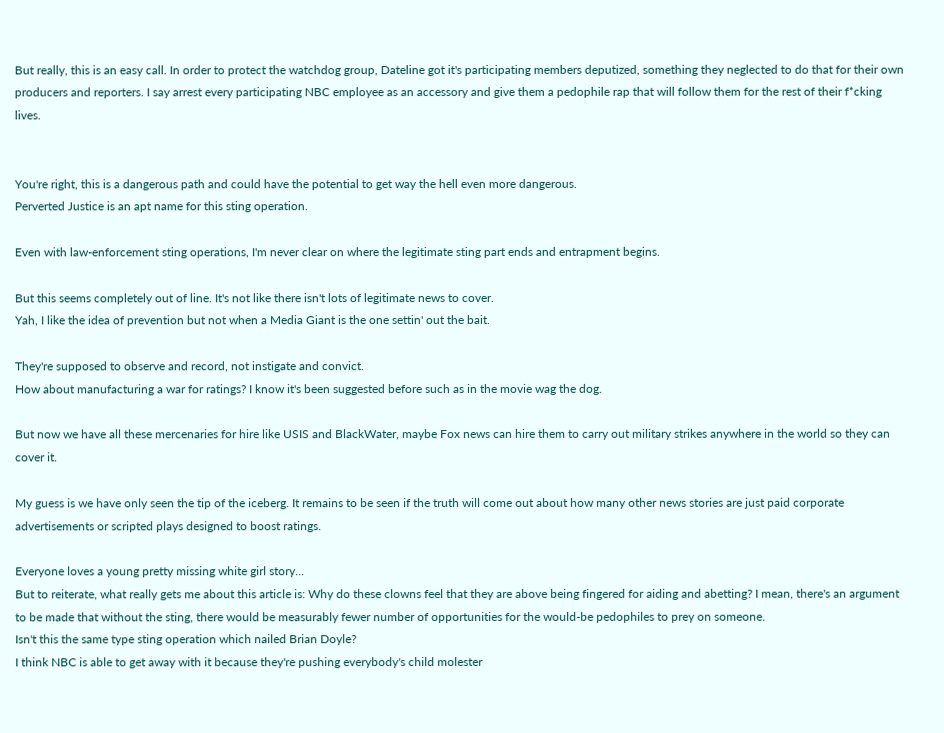But really, this is an easy call. In order to protect the watchdog group, Dateline got it's participating members deputized, something they neglected to do that for their own producers and reporters. I say arrest every participating NBC employee as an accessory and give them a pedophile rap that will follow them for the rest of their f*cking lives.


You're right, this is a dangerous path and could have the potential to get way the hell even more dangerous.
Perverted Justice is an apt name for this sting operation.

Even with law-enforcement sting operations, I'm never clear on where the legitimate sting part ends and entrapment begins.

But this seems completely out of line. It's not like there isn't lots of legitimate news to cover.
Yah, I like the idea of prevention but not when a Media Giant is the one settin' out the bait.

They're supposed to observe and record, not instigate and convict.
How about manufacturing a war for ratings? I know it's been suggested before such as in the movie wag the dog.

But now we have all these mercenaries for hire like USIS and BlackWater, maybe Fox news can hire them to carry out military strikes anywhere in the world so they can cover it.

My guess is we have only seen the tip of the iceberg. It remains to be seen if the truth will come out about how many other news stories are just paid corporate advertisements or scripted plays designed to boost ratings.

Everyone loves a young pretty missing white girl story...
But to reiterate, what really gets me about this article is: Why do these clowns feel that they are above being fingered for aiding and abetting? I mean, there's an argument to be made that without the sting, there would be measurably fewer number of opportunities for the would-be pedophiles to prey on someone.
Isn't this the same type sting operation which nailed Brian Doyle?
I think NBC is able to get away with it because they're pushing everybody's child molester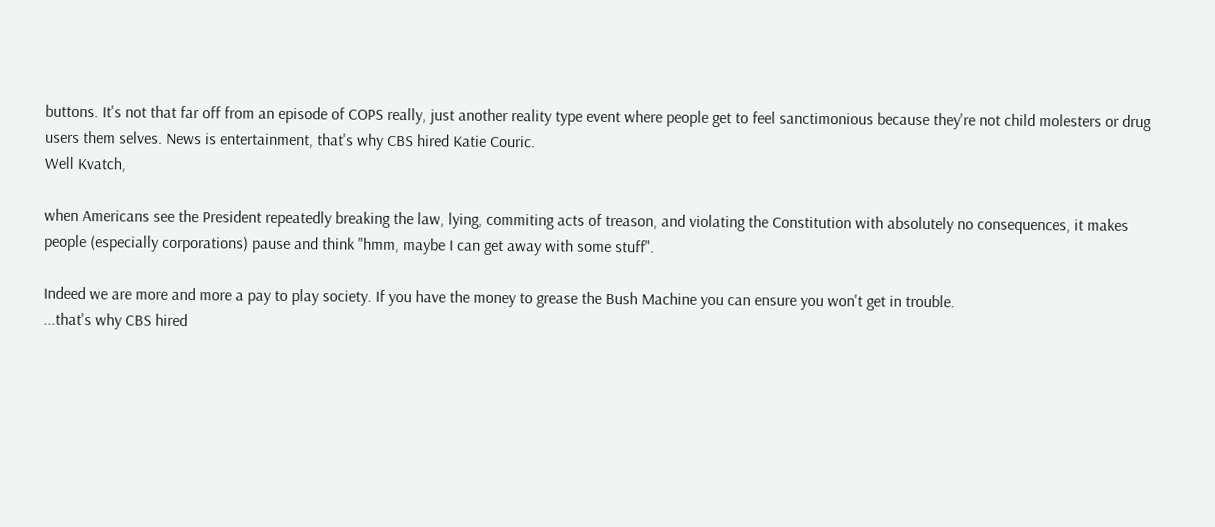buttons. It's not that far off from an episode of COPS really, just another reality type event where people get to feel sanctimonious because they're not child molesters or drug users them selves. News is entertainment, that's why CBS hired Katie Couric.
Well Kvatch,

when Americans see the President repeatedly breaking the law, lying, commiting acts of treason, and violating the Constitution with absolutely no consequences, it makes people (especially corporations) pause and think "hmm, maybe I can get away with some stuff".

Indeed we are more and more a pay to play society. If you have the money to grease the Bush Machine you can ensure you won't get in trouble.
...that's why CBS hired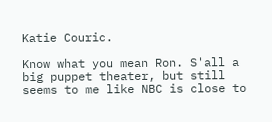Katie Couric.

Know what you mean Ron. S'all a big puppet theater, but still seems to me like NBC is close to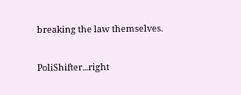breaking the law themselves.

PoliShifter...right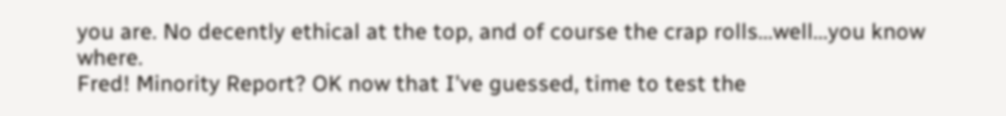you are. No decently ethical at the top, and of course the crap rolls...well...you know where.
Fred! Minority Report? OK now that I've guessed, time to test the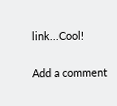link...Cool!

Add a comment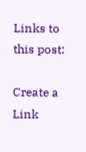Links to this post:

Create a Link